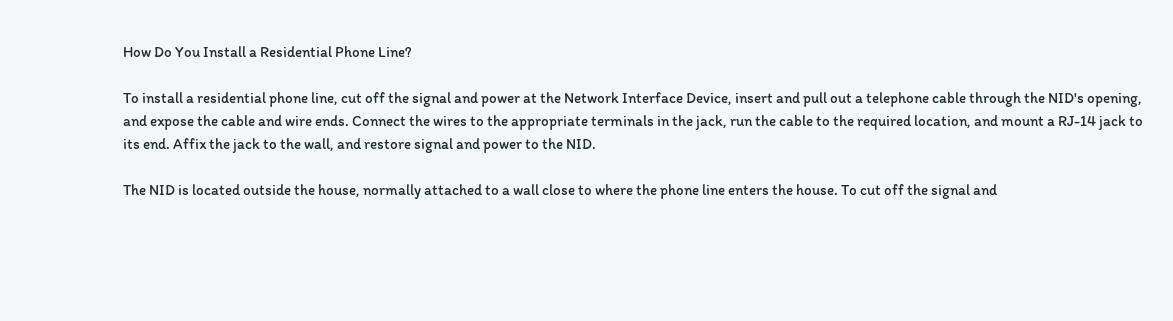How Do You Install a Residential Phone Line?

To install a residential phone line, cut off the signal and power at the Network Interface Device, insert and pull out a telephone cable through the NID's opening, and expose the cable and wire ends. Connect the wires to the appropriate terminals in the jack, run the cable to the required location, and mount a RJ-14 jack to its end. Affix the jack to the wall, and restore signal and power to the NID.

The NID is located outside the house, normally attached to a wall close to where the phone line enters the house. To cut off the signal and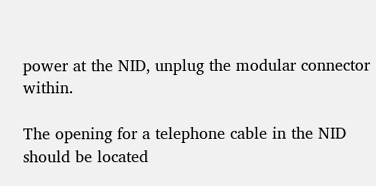power at the NID, unplug the modular connector within.

The opening for a telephone cable in the NID should be located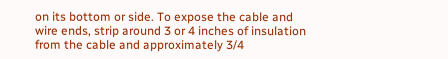on its bottom or side. To expose the cable and wire ends, strip around 3 or 4 inches of insulation from the cable and approximately 3/4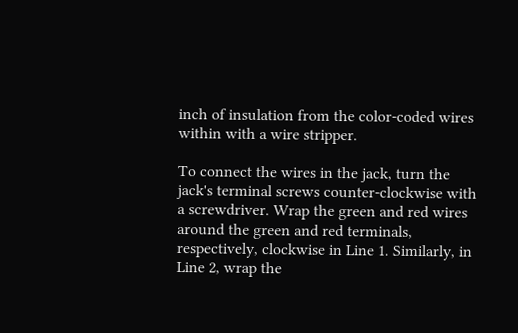inch of insulation from the color-coded wires within with a wire stripper.

To connect the wires in the jack, turn the jack's terminal screws counter-clockwise with a screwdriver. Wrap the green and red wires around the green and red terminals, respectively, clockwise in Line 1. Similarly, in Line 2, wrap the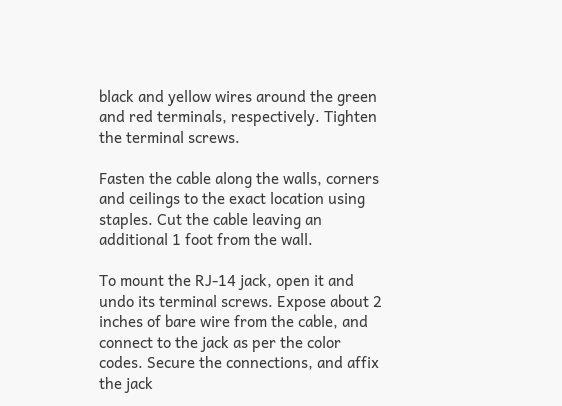black and yellow wires around the green and red terminals, respectively. Tighten the terminal screws.

Fasten the cable along the walls, corners and ceilings to the exact location using staples. Cut the cable leaving an additional 1 foot from the wall.

To mount the RJ-14 jack, open it and undo its terminal screws. Expose about 2 inches of bare wire from the cable, and connect to the jack as per the color codes. Secure the connections, and affix the jack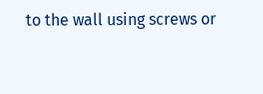to the wall using screws or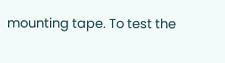mounting tape. To test the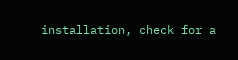installation, check for a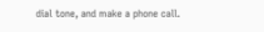dial tone, and make a phone call.